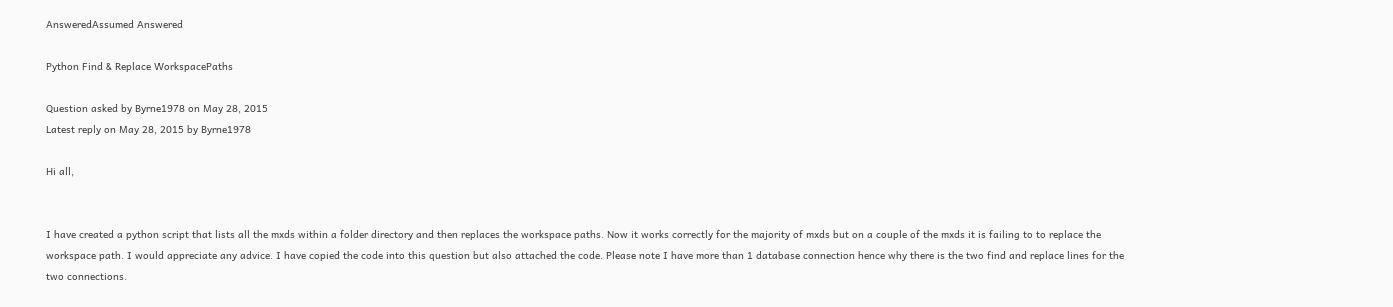AnsweredAssumed Answered

Python Find & Replace WorkspacePaths

Question asked by Byrne1978 on May 28, 2015
Latest reply on May 28, 2015 by Byrne1978

Hi all,


I have created a python script that lists all the mxds within a folder directory and then replaces the workspace paths. Now it works correctly for the majority of mxds but on a couple of the mxds it is failing to to replace the workspace path. I would appreciate any advice. I have copied the code into this question but also attached the code. Please note I have more than 1 database connection hence why there is the two find and replace lines for the two connections.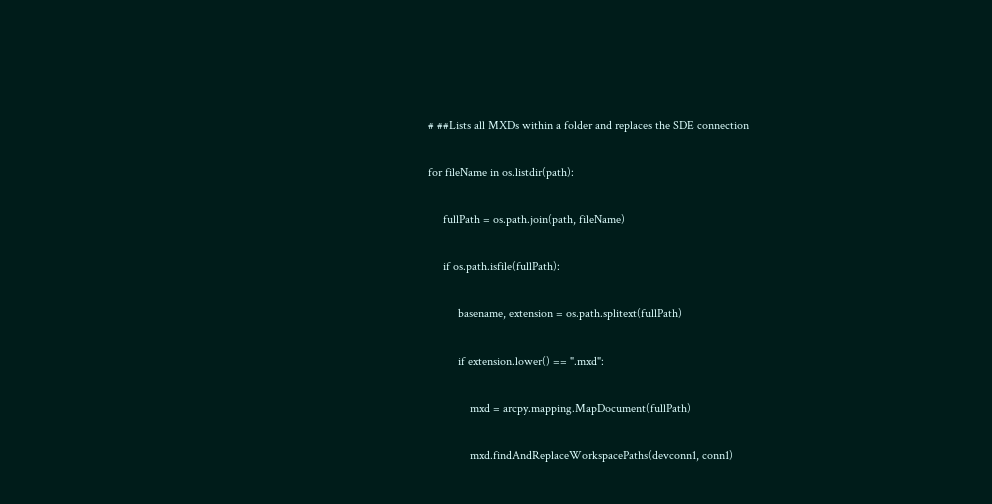# ##Lists all MXDs within a folder and replaces the SDE connection

for fileName in os.listdir(path):

     fullPath = os.path.join(path, fileName)

     if os.path.isfile(fullPath):

          basename, extension = os.path.splitext(fullPath)

          if extension.lower() == ".mxd":

              mxd = arcpy.mapping.MapDocument(fullPath)

              mxd.findAndReplaceWorkspacePaths(devconn1, conn1)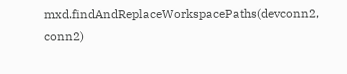mxd.findAndReplaceWorkspacePaths(devconn2, conn2)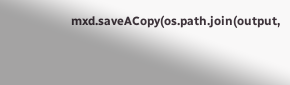mxd.saveACopy(os.path.join(output,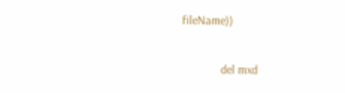fileName))

             del mxd